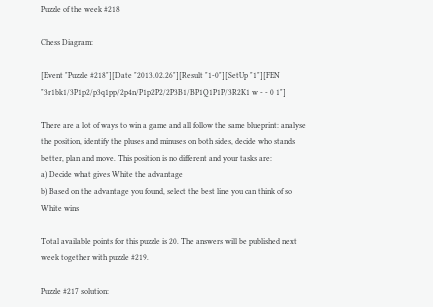Puzzle of the week #218

Chess Diagram:

[Event "Puzzle #218"][Date "2013.02.26"][Result "1-0"][SetUp "1"][FEN "3r1bk1/3P1p2/p3q1pp/2p4n/P1p2P2/2P3B1/BP1Q1P1P/3R2K1 w - - 0 1"]

There are a lot of ways to win a game and all follow the same blueprint: analyse the position, identify the pluses and minuses on both sides, decide who stands better, plan and move. This position is no different and your tasks are:
a) Decide what gives White the advantage
b) Based on the advantage you found, select the best line you can think of so White wins

Total available points for this puzzle is 20. The answers will be published next week together with puzzle #219.

Puzzle #217 solution: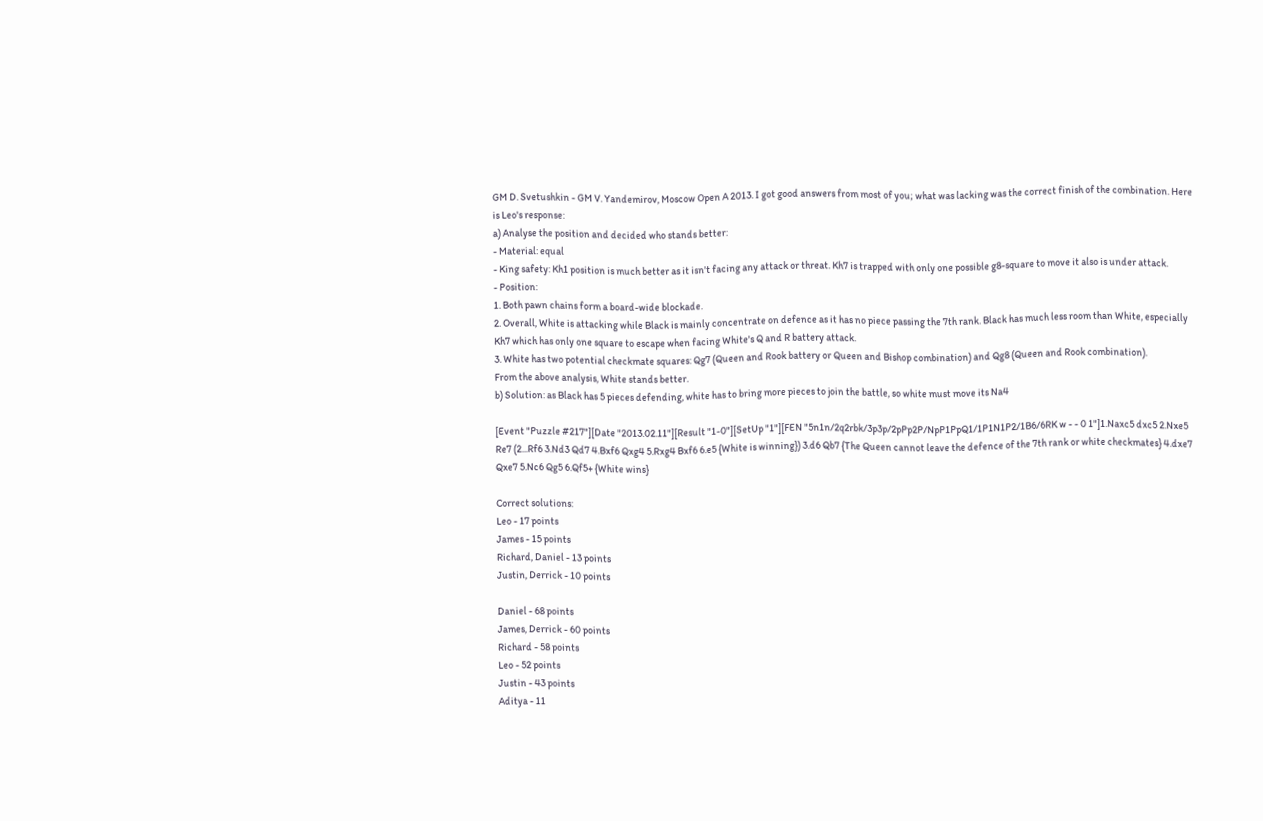GM D. Svetushkin - GM V. Yandemirov, Moscow Open A 2013. I got good answers from most of you; what was lacking was the correct finish of the combination. Here is Leo's response:
a) Analyse the position and decided who stands better:
- Material: equal
- King safety: Kh1 position is much better as it isn't facing any attack or threat. Kh7 is trapped with only one possible g8-square to move it also is under attack.
- Position:
1. Both pawn chains form a board-wide blockade.
2. Overall, White is attacking while Black is mainly concentrate on defence as it has no piece passing the 7th rank. Black has much less room than White, especially Kh7 which has only one square to escape when facing White's Q and R battery attack.
3. White has two potential checkmate squares: Qg7 (Queen and Rook battery or Queen and Bishop combination) and Qg8 (Queen and Rook combination).
From the above analysis, White stands better.
b) Solution: as Black has 5 pieces defending, white has to bring more pieces to join the battle, so white must move its Na4

[Event "Puzzle #217"][Date "2013.02.11"][Result "1-0"][SetUp "1"][FEN "5n1n/2q2rbk/3p3p/2pPp2P/NpP1PpQ1/1P1N1P2/1B6/6RK w - - 0 1"]1.Naxc5 dxc5 2.Nxe5 Re7 (2...Rf6 3.Nd3 Qd7 4.Bxf6 Qxg4 5.Rxg4 Bxf6 6.e5 {White is winning}) 3.d6 Qb7 {The Queen cannot leave the defence of the 7th rank or white checkmates} 4.dxe7 Qxe7 5.Nc6 Qg5 6.Qf5+ {White wins}

Correct solutions:
Leo - 17 points
James - 15 points
Richard, Daniel - 13 points
Justin, Derrick - 10 points

Daniel - 68 points
James, Derrick - 60 points
Richard - 58 points
Leo - 52 points
Justin - 43 points
Aditya - 11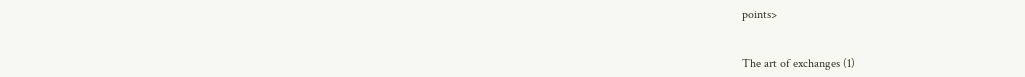points>


The art of exchanges (1)